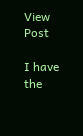View Post

I have the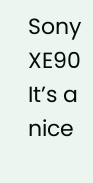Sony XE90
It’s a nice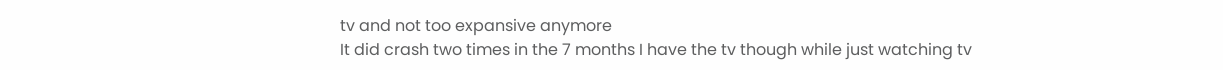tv and not too expansive anymore
It did crash two times in the 7 months I have the tv though while just watching tv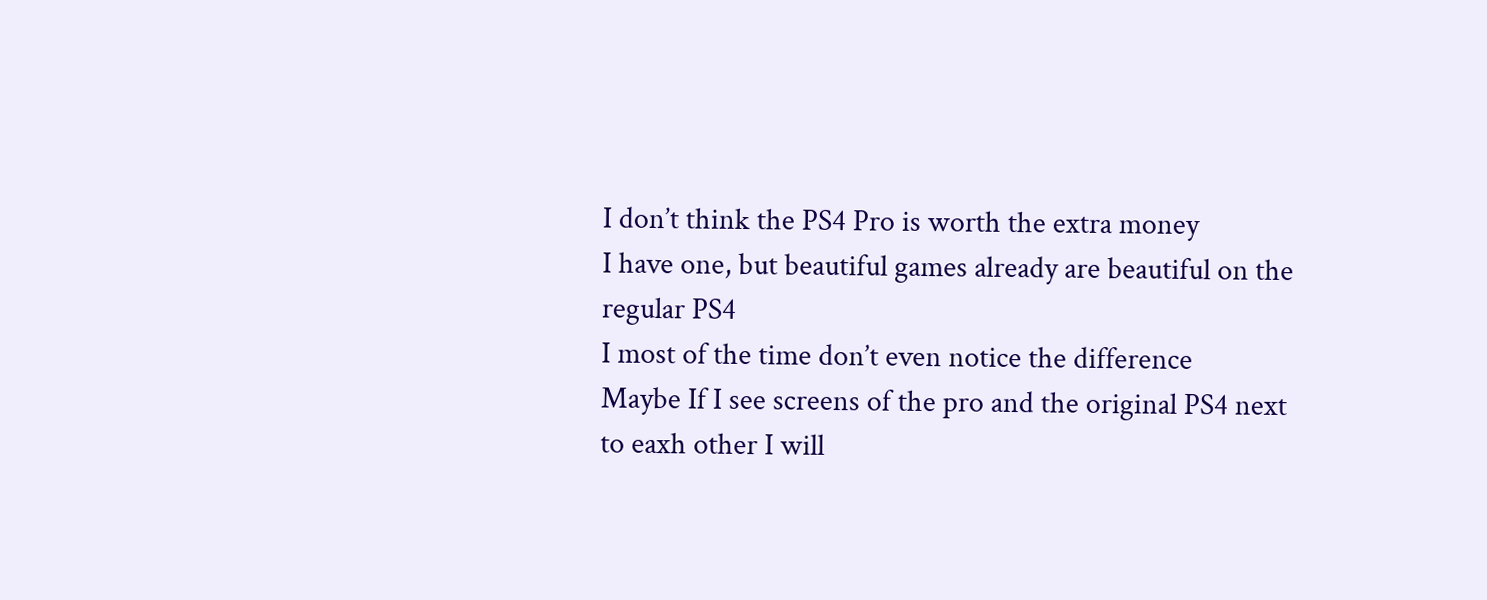I don’t think the PS4 Pro is worth the extra money
I have one, but beautiful games already are beautiful on the regular PS4
I most of the time don’t even notice the difference
Maybe If I see screens of the pro and the original PS4 next to eaxh other I will